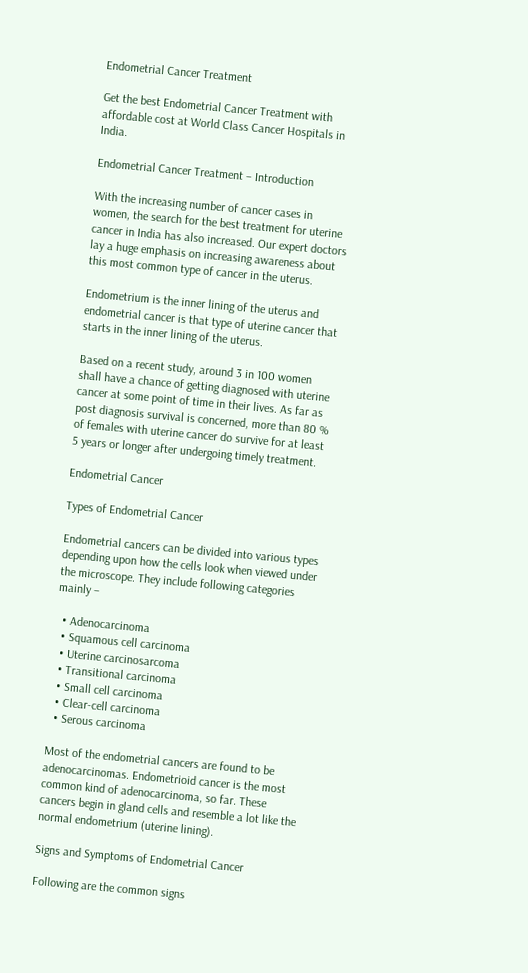Endometrial Cancer Treatment

Get the best Endometrial Cancer Treatment with affordable cost at World Class Cancer Hospitals in India.

Endometrial Cancer Treatment – Introduction

With the increasing number of cancer cases in women, the search for the best treatment for uterine cancer in India has also increased. Our expert doctors lay a huge emphasis on increasing awareness about this most common type of cancer in the uterus.

Endometrium is the inner lining of the uterus and endometrial cancer is that type of uterine cancer that starts in the inner lining of the uterus.

Based on a recent study, around 3 in 100 women shall have a chance of getting diagnosed with uterine cancer at some point of time in their lives. As far as post diagnosis survival is concerned, more than 80 % of females with uterine cancer do survive for at least 5 years or longer after undergoing timely treatment.

Endometrial Cancer

Types of Endometrial Cancer

Endometrial cancers can be divided into various types depending upon how the cells look when viewed under the microscope. They include following categories mainly –

  • Adenocarcinoma
  • Squamous cell carcinoma
  • Uterine carcinosarcoma
  • Transitional carcinoma
  • Small cell carcinoma
  • Clear-cell carcinoma
  • Serous carcinoma

Most of the endometrial cancers are found to be adenocarcinomas. Endometrioid cancer is the most common kind of adenocarcinoma, so far. These cancers begin in gland cells and resemble a lot like the normal endometrium (uterine lining).

Signs and Symptoms of Endometrial Cancer

Following are the common signs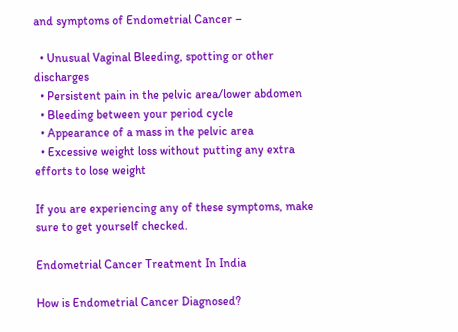and symptoms of Endometrial Cancer –

  • Unusual Vaginal Bleeding, spotting or other discharges
  • Persistent pain in the pelvic area/lower abdomen
  • Bleeding between your period cycle
  • Appearance of a mass in the pelvic area
  • Excessive weight loss without putting any extra efforts to lose weight

If you are experiencing any of these symptoms, make sure to get yourself checked.

Endometrial Cancer Treatment In India

How is Endometrial Cancer Diagnosed?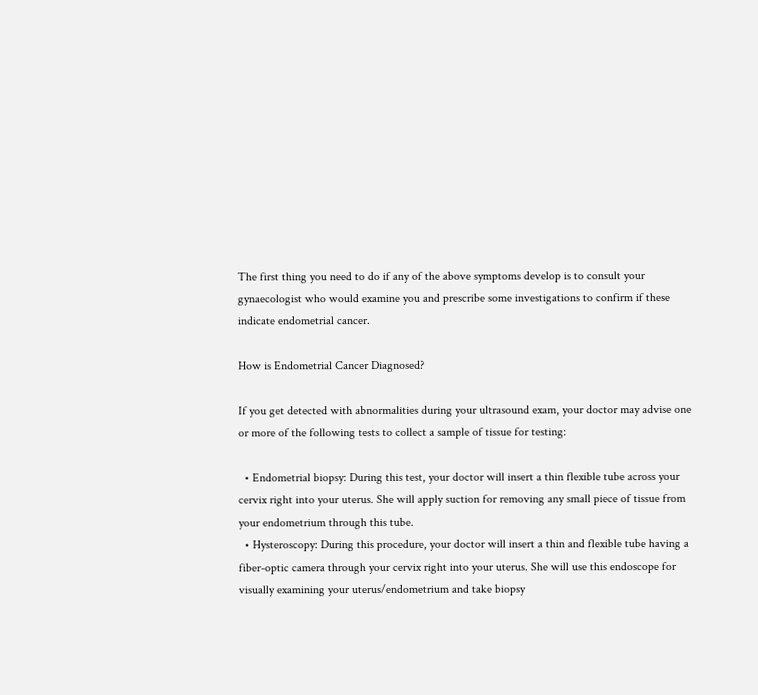The first thing you need to do if any of the above symptoms develop is to consult your gynaecologist who would examine you and prescribe some investigations to confirm if these indicate endometrial cancer.

How is Endometrial Cancer Diagnosed?

If you get detected with abnormalities during your ultrasound exam, your doctor may advise one or more of the following tests to collect a sample of tissue for testing:

  • Endometrial biopsy: During this test, your doctor will insert a thin flexible tube across your cervix right into your uterus. She will apply suction for removing any small piece of tissue from your endometrium through this tube.
  • Hysteroscopy: During this procedure, your doctor will insert a thin and flexible tube having a fiber-optic camera through your cervix right into your uterus. She will use this endoscope for visually examining your uterus/endometrium and take biopsy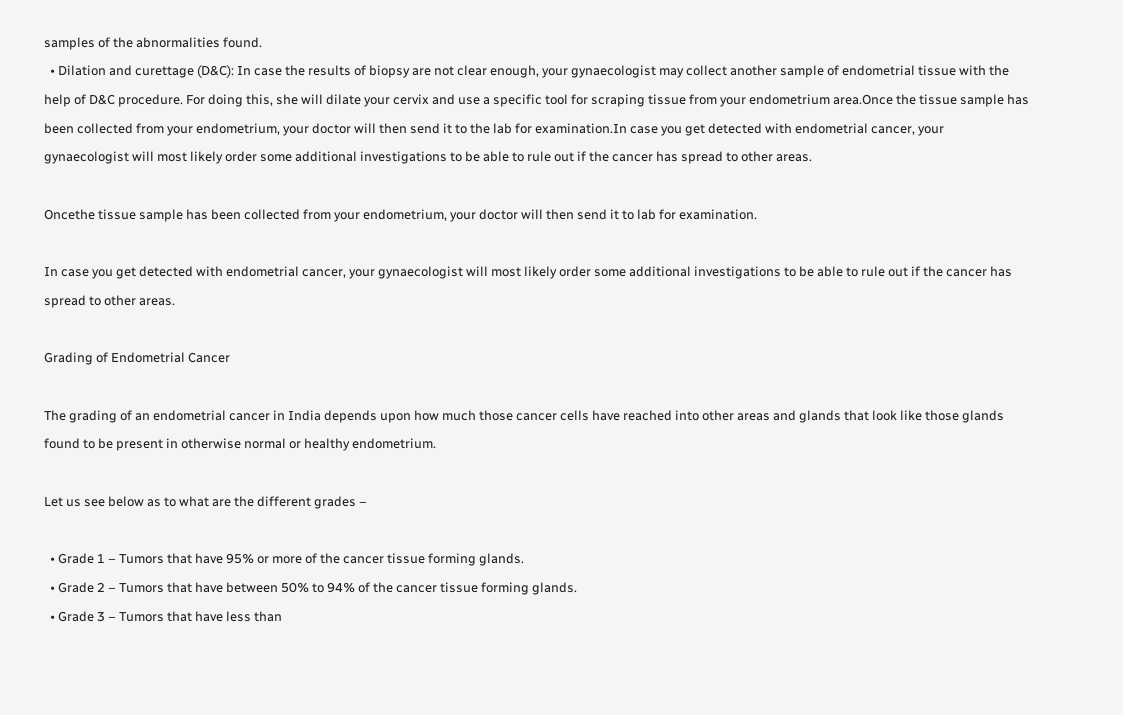samples of the abnormalities found.
  • Dilation and curettage (D&C): In case the results of biopsy are not clear enough, your gynaecologist may collect another sample of endometrial tissue with the help of D&C procedure. For doing this, she will dilate your cervix and use a specific tool for scraping tissue from your endometrium area.Once the tissue sample has been collected from your endometrium, your doctor will then send it to the lab for examination.In case you get detected with endometrial cancer, your gynaecologist will most likely order some additional investigations to be able to rule out if the cancer has spread to other areas.

Oncethe tissue sample has been collected from your endometrium, your doctor will then send it to lab for examination.

In case you get detected with endometrial cancer, your gynaecologist will most likely order some additional investigations to be able to rule out if the cancer has spread to other areas.

Grading of Endometrial Cancer

The grading of an endometrial cancer in India depends upon how much those cancer cells have reached into other areas and glands that look like those glands found to be present in otherwise normal or healthy endometrium.

Let us see below as to what are the different grades –

  • Grade 1 – Tumors that have 95% or more of the cancer tissue forming glands.
  • Grade 2 – Tumors that have between 50% to 94% of the cancer tissue forming glands.
  • Grade 3 – Tumors that have less than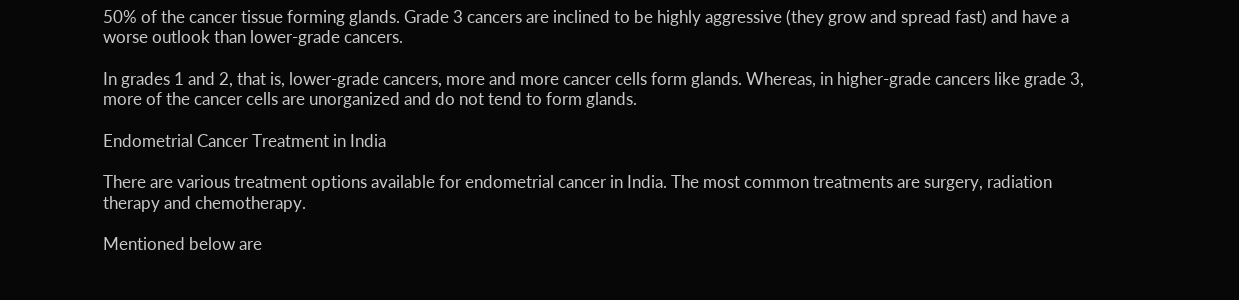50% of the cancer tissue forming glands. Grade 3 cancers are inclined to be highly aggressive (they grow and spread fast) and have a worse outlook than lower-grade cancers.

In grades 1 and 2, that is, lower-grade cancers, more and more cancer cells form glands. Whereas, in higher-grade cancers like grade 3, more of the cancer cells are unorganized and do not tend to form glands.

Endometrial Cancer Treatment in India

There are various treatment options available for endometrial cancer in India. The most common treatments are surgery, radiation therapy and chemotherapy.

Mentioned below are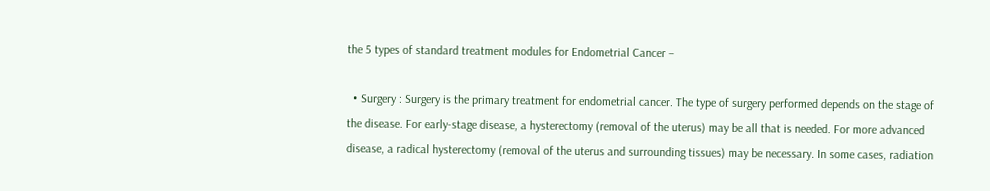the 5 types of standard treatment modules for Endometrial Cancer –

  • Surgery : Surgery is the primary treatment for endometrial cancer. The type of surgery performed depends on the stage of the disease. For early-stage disease, a hysterectomy (removal of the uterus) may be all that is needed. For more advanced disease, a radical hysterectomy (removal of the uterus and surrounding tissues) may be necessary. In some cases, radiation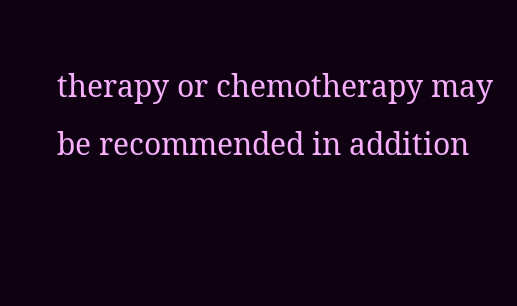therapy or chemotherapy may be recommended in addition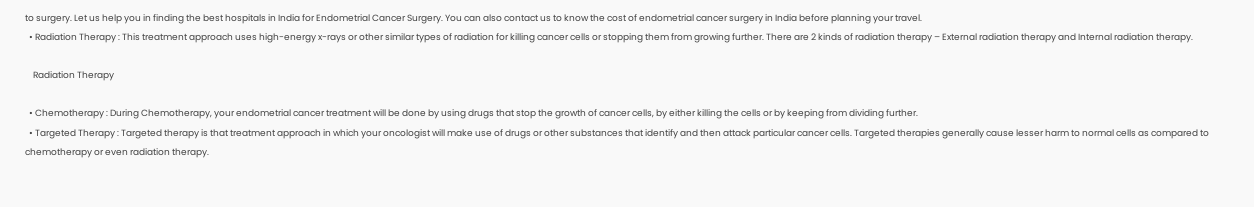to surgery. Let us help you in finding the best hospitals in India for Endometrial Cancer Surgery. You can also contact us to know the cost of endometrial cancer surgery in India before planning your travel.
  • Radiation Therapy : This treatment approach uses high-energy x-rays or other similar types of radiation for killing cancer cells or stopping them from growing further. There are 2 kinds of radiation therapy – External radiation therapy and Internal radiation therapy.

    Radiation Therapy

  • Chemotherapy : During Chemotherapy, your endometrial cancer treatment will be done by using drugs that stop the growth of cancer cells, by either killing the cells or by keeping from dividing further.
  • Targeted Therapy : Targeted therapy is that treatment approach in which your oncologist will make use of drugs or other substances that identify and then attack particular cancer cells. Targeted therapies generally cause lesser harm to normal cells as compared to chemotherapy or even radiation therapy.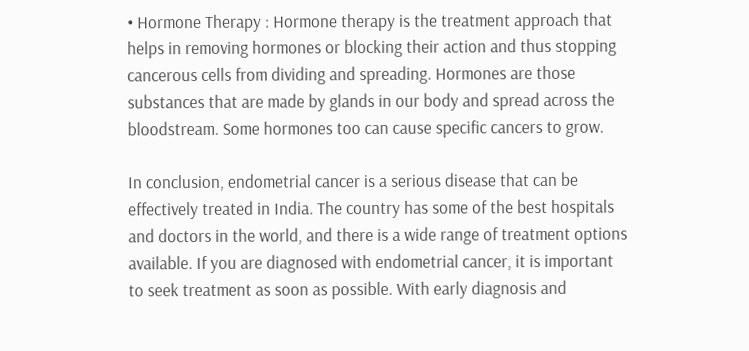• Hormone Therapy : Hormone therapy is the treatment approach that helps in removing hormones or blocking their action and thus stopping cancerous cells from dividing and spreading. Hormones are those substances that are made by glands in our body and spread across the bloodstream. Some hormones too can cause specific cancers to grow.

In conclusion, endometrial cancer is a serious disease that can be effectively treated in India. The country has some of the best hospitals and doctors in the world, and there is a wide range of treatment options available. If you are diagnosed with endometrial cancer, it is important to seek treatment as soon as possible. With early diagnosis and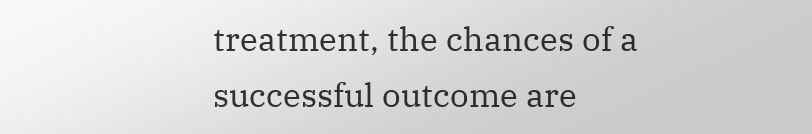treatment, the chances of a successful outcome are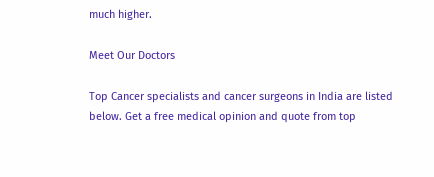much higher.

Meet Our Doctors

Top Cancer specialists and cancer surgeons in India are listed below. Get a free medical opinion and quote from top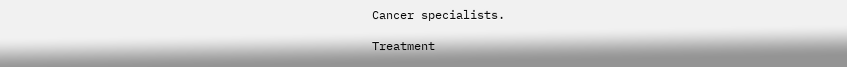Cancer specialists.

Treatment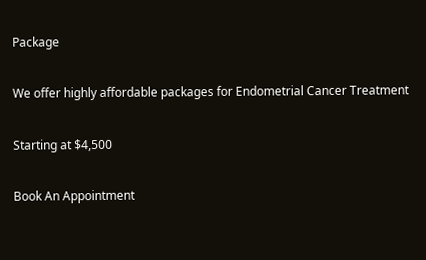Package

We offer highly affordable packages for Endometrial Cancer Treatment

Starting at $4,500

Book An Appointment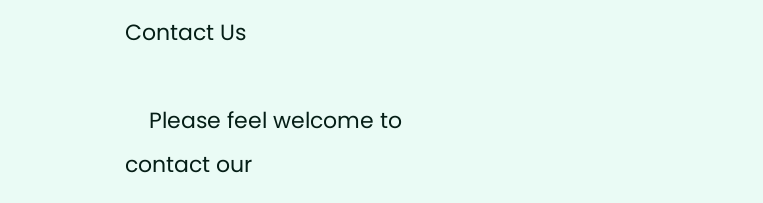Contact Us

    Please feel welcome to contact our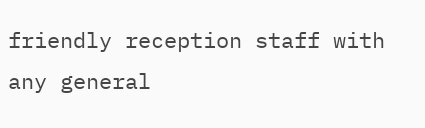friendly reception staff with any general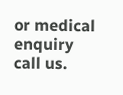or medical enquiry call us.